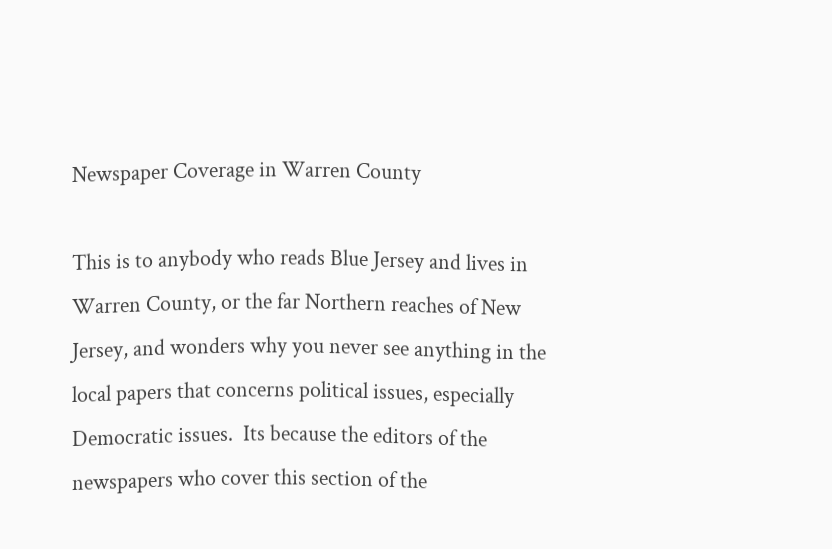Newspaper Coverage in Warren County

This is to anybody who reads Blue Jersey and lives in Warren County, or the far Northern reaches of New Jersey, and wonders why you never see anything in the local papers that concerns political issues, especially Democratic issues.  Its because the editors of the newspapers who cover this section of the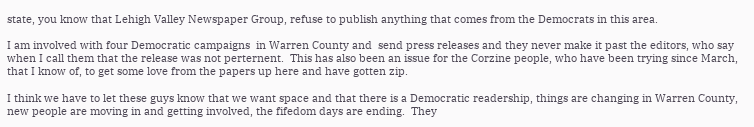state, you know that Lehigh Valley Newspaper Group, refuse to publish anything that comes from the Democrats in this area.

I am involved with four Democratic campaigns  in Warren County and  send press releases and they never make it past the editors, who say when I call them that the release was not perternent.  This has also been an issue for the Corzine people, who have been trying since March, that I know of, to get some love from the papers up here and have gotten zip.

I think we have to let these guys know that we want space and that there is a Democratic readership, things are changing in Warren County, new people are moving in and getting involved, the fifedom days are ending.  They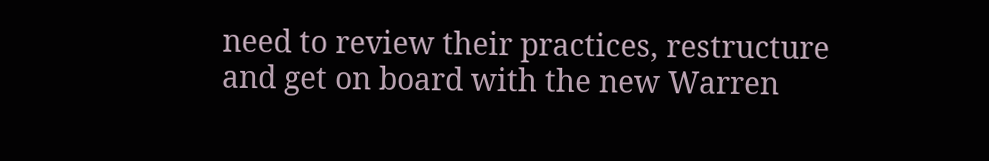need to review their practices, restructure and get on board with the new Warren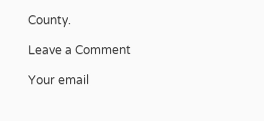County.

Leave a Comment

Your email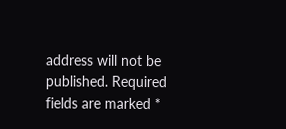address will not be published. Required fields are marked *